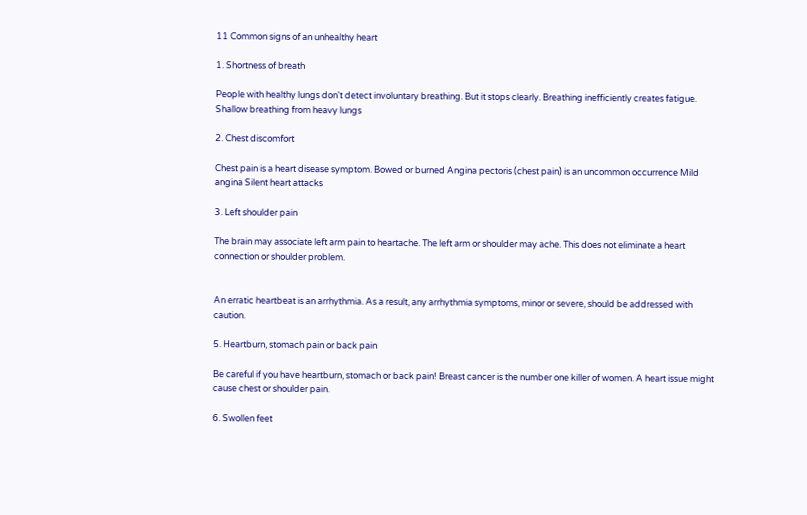11 Common signs of an unhealthy heart

1. Shortness of breath

People with healthy lungs don't detect involuntary breathing. But it stops clearly. Breathing inefficiently creates fatigue. Shallow breathing from heavy lungs

2. Chest discomfort

Chest pain is a heart disease symptom. Bowed or burned Angina pectoris (chest pain) is an uncommon occurrence Mild angina Silent heart attacks

3. Left shoulder pain

The brain may associate left arm pain to heartache. The left arm or shoulder may ache. This does not eliminate a heart connection or shoulder problem.


An erratic heartbeat is an arrhythmia. As a result, any arrhythmia symptoms, minor or severe, should be addressed with caution.

5. Heartburn, stomach pain or back pain

Be careful if you have heartburn, stomach or back pain! Breast cancer is the number one killer of women. A heart issue might cause chest or shoulder pain.

6. Swollen feet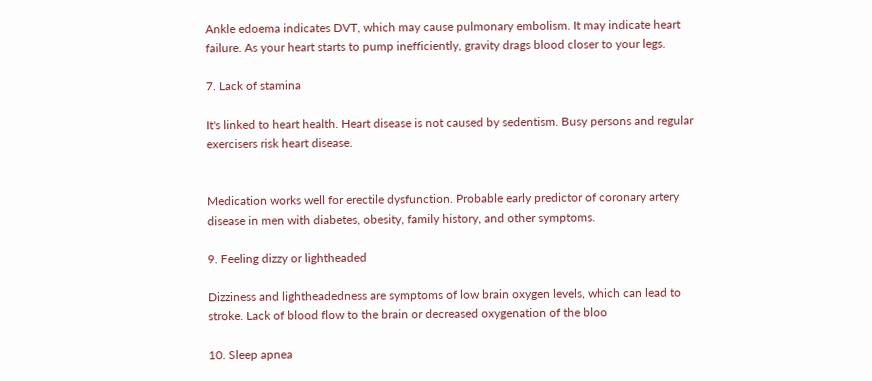Ankle edoema indicates DVT, which may cause pulmonary embolism. It may indicate heart failure. As your heart starts to pump inefficiently, gravity drags blood closer to your legs.

7. Lack of stamina

It's linked to heart health. Heart disease is not caused by sedentism. Busy persons and regular exercisers risk heart disease.


Medication works well for erectile dysfunction. Probable early predictor of coronary artery disease in men with diabetes, obesity, family history, and other symptoms.

9. Feeling dizzy or lightheaded

Dizziness and lightheadedness are symptoms of low brain oxygen levels, which can lead to stroke. Lack of blood flow to the brain or decreased oxygenation of the bloo

10. Sleep apnea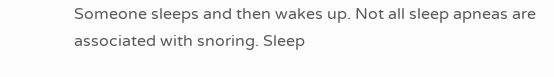Someone sleeps and then wakes up. Not all sleep apneas are associated with snoring. Sleep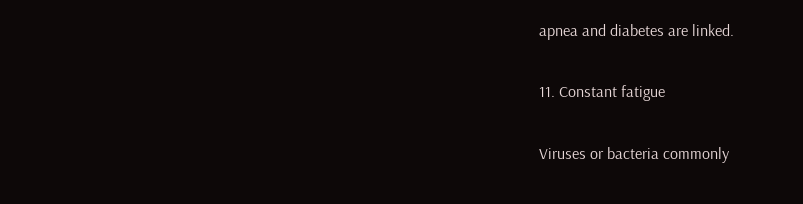apnea and diabetes are linked.

11. Constant fatigue

Viruses or bacteria commonly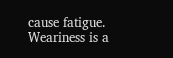cause fatigue. Weariness is a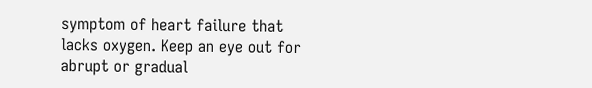symptom of heart failure that lacks oxygen. Keep an eye out for abrupt or gradual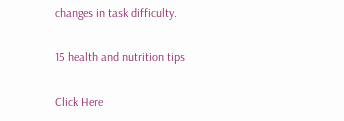changes in task difficulty.

15 health and nutrition tips

Click Here